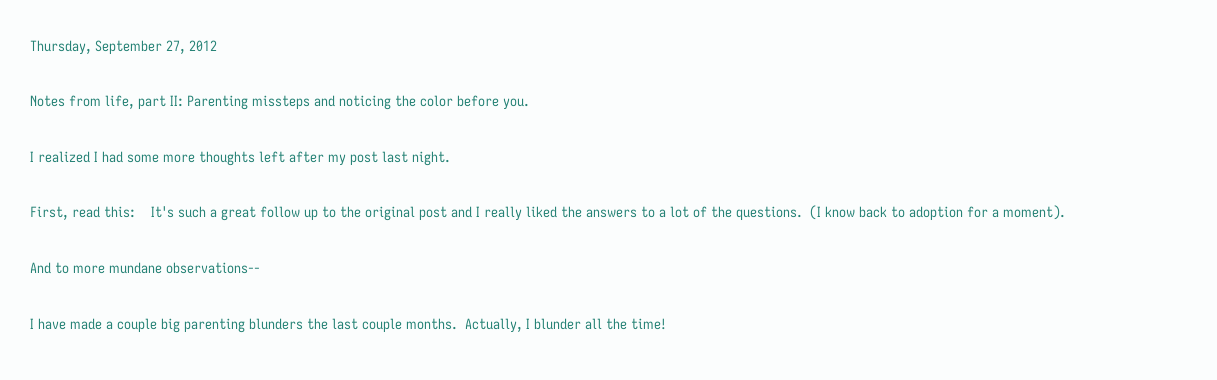Thursday, September 27, 2012

Notes from life, part II: Parenting missteps and noticing the color before you.

I realized I had some more thoughts left after my post last night.

First, read this:    It's such a great follow up to the original post and I really liked the answers to a lot of the questions.  (I know back to adoption for a moment).

And to more mundane observations--

I have made a couple big parenting blunders the last couple months.  Actually, I blunder all the time!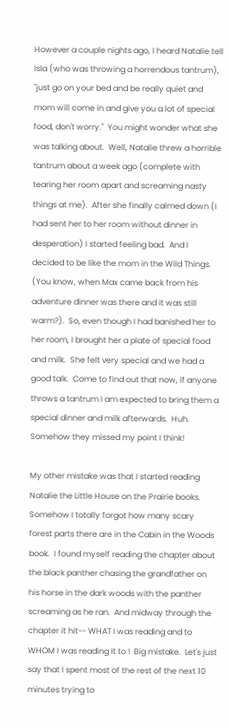However a couple nights ago, I heard Natalie tell Isla (who was throwing a horrendous tantrum), "just go on your bed and be really quiet and mom will come in and give you a lot of special food, don't worry."  You might wonder what she was talking about.  Well, Natalie threw a horrible tantrum about a week ago (complete with tearing her room apart and screaming nasty things at me).  After she finally calmed down (I had sent her to her room without dinner in desperation) I started feeling bad.  And I decided to be like the mom in the Wild Things.  (You know, when Max came back from his adventure dinner was there and it was still warm?).  So, even though I had banished her to her room, I brought her a plate of special food and milk.  She felt very special and we had a good talk.  Come to find out that now, if anyone throws a tantrum I am expected to bring them a special dinner and milk afterwards.  Huh.  Somehow they missed my point I think!

My other mistake was that I started reading Natalie the Little House on the Prairie books.  Somehow I totally forgot how many scary forest parts there are in the Cabin in the Woods book.  I found myself reading the chapter about the black panther chasing the grandfather on his horse in the dark woods with the panther screaming as he ran.  And midway through the chapter it hit-- WHAT I was reading and to WHOM I was reading it to !  Big mistake.  Let's just say that I spent most of the rest of the next 10 minutes trying to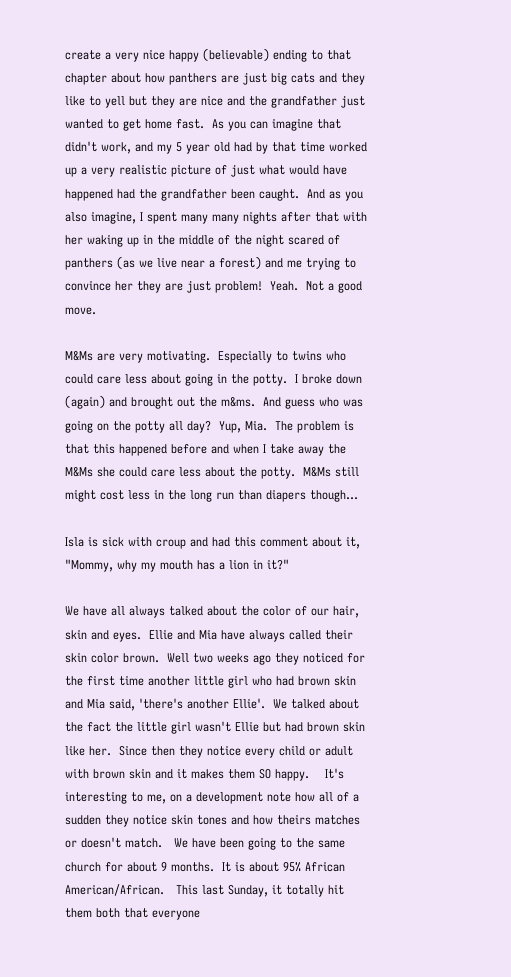create a very nice happy (believable) ending to that chapter about how panthers are just big cats and they like to yell but they are nice and the grandfather just wanted to get home fast.  As you can imagine that didn't work, and my 5 year old had by that time worked up a very realistic picture of just what would have happened had the grandfather been caught.  And as you also imagine, I spent many many nights after that with her waking up in the middle of the night scared of panthers (as we live near a forest) and me trying to convince her they are just problem!  Yeah.  Not a good move.

M&Ms are very motivating.  Especially to twins who could care less about going in the potty.  I broke down (again) and brought out the m&ms.  And guess who was going on the potty all day?  Yup, Mia.  The problem is that this happened before and when I take away the M&Ms she could care less about the potty.  M&Ms still might cost less in the long run than diapers though...

Isla is sick with croup and had this comment about it, "Mommy, why my mouth has a lion in it?"

We have all always talked about the color of our hair, skin and eyes.  Ellie and Mia have always called their skin color brown.  Well two weeks ago they noticed for the first time another little girl who had brown skin and Mia said, 'there's another Ellie'.  We talked about the fact the little girl wasn't Ellie but had brown skin like her.  Since then they notice every child or adult with brown skin and it makes them SO happy.    It's interesting to me, on a development note how all of a sudden they notice skin tones and how theirs matches or doesn't match.   We have been going to the same church for about 9 months.  It is about 95% African American/African.   This last Sunday, it totally hit them both that everyone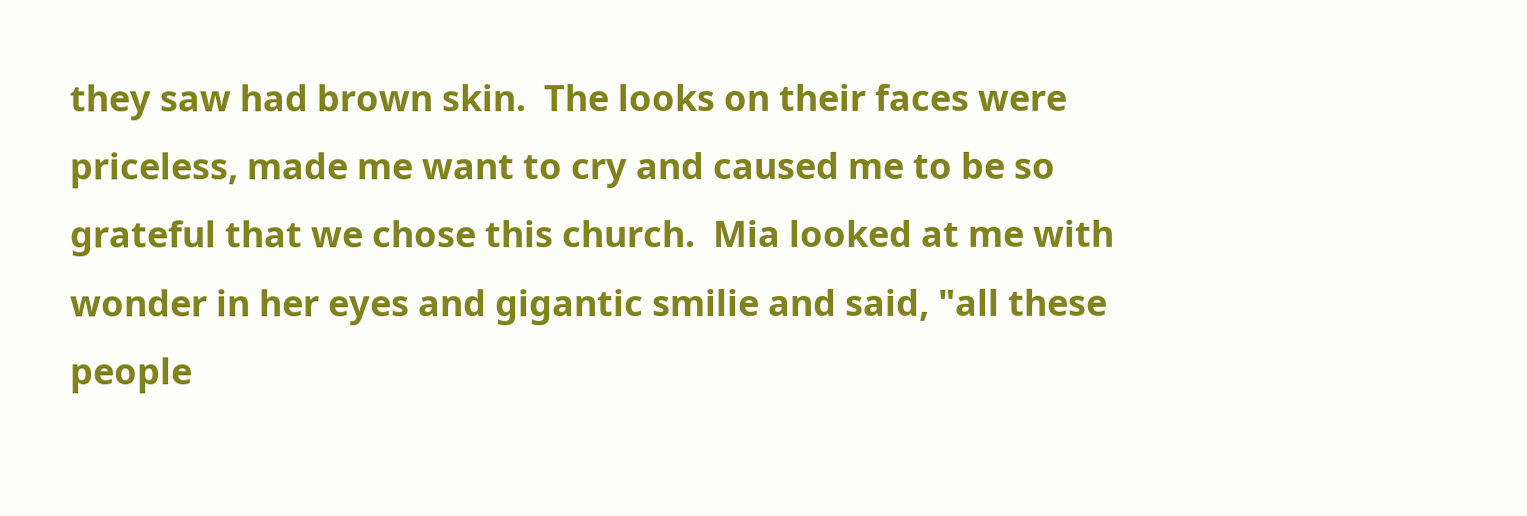they saw had brown skin.  The looks on their faces were priceless, made me want to cry and caused me to be so grateful that we chose this church.  Mia looked at me with wonder in her eyes and gigantic smilie and said, "all these people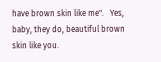have brown skin like me".   Yes, baby, they do, beautiful brown skin like you.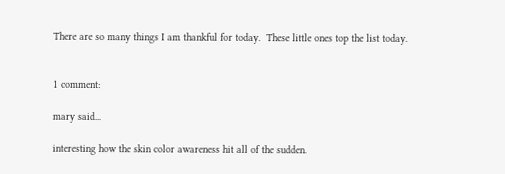There are so many things I am thankful for today.  These little ones top the list today.


1 comment:

mary said...

interesting how the skin color awareness hit all of the sudden.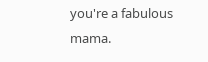you're a fabulous mama.